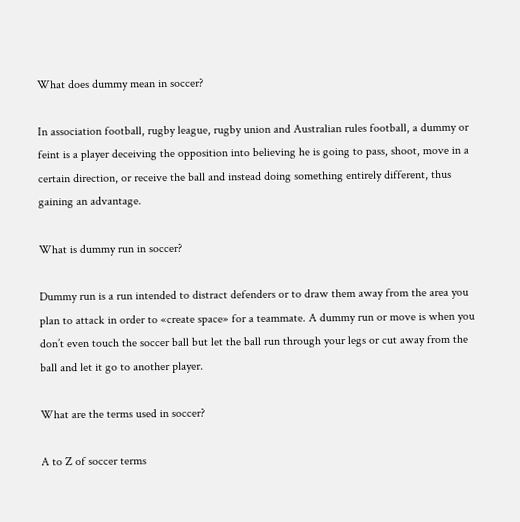What does dummy mean in soccer?

In association football, rugby league, rugby union and Australian rules football, a dummy or feint is a player deceiving the opposition into believing he is going to pass, shoot, move in a certain direction, or receive the ball and instead doing something entirely different, thus gaining an advantage.

What is dummy run in soccer?

Dummy run is a run intended to distract defenders or to draw them away from the area you plan to attack in order to «create space» for a teammate. A dummy run or move is when you don’t even touch the soccer ball but let the ball run through your legs or cut away from the ball and let it go to another player.

What are the terms used in soccer?

A to Z of soccer terms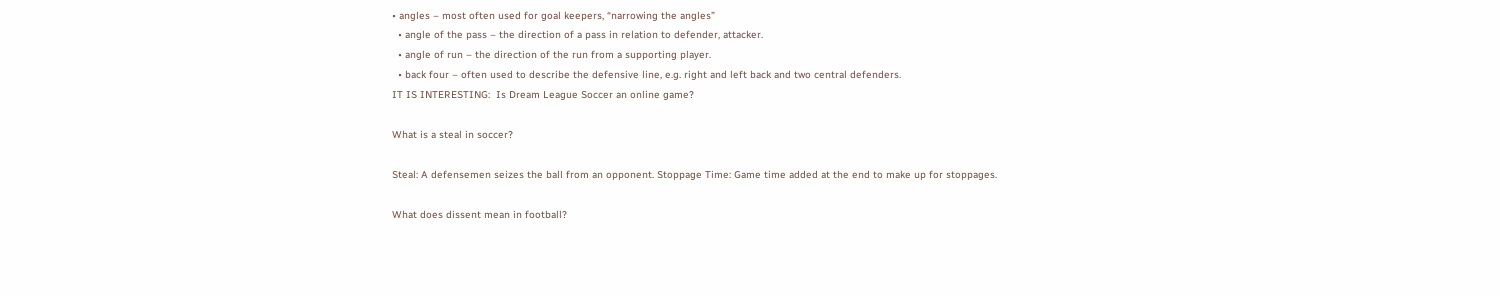• angles – most often used for goal keepers, “narrowing the angles”
  • angle of the pass – the direction of a pass in relation to defender, attacker.
  • angle of run – the direction of the run from a supporting player.
  • back four – often used to describe the defensive line, e.g. right and left back and two central defenders.
IT IS INTERESTING:  Is Dream League Soccer an online game?

What is a steal in soccer?

Steal: A defensemen seizes the ball from an opponent. Stoppage Time: Game time added at the end to make up for stoppages.

What does dissent mean in football?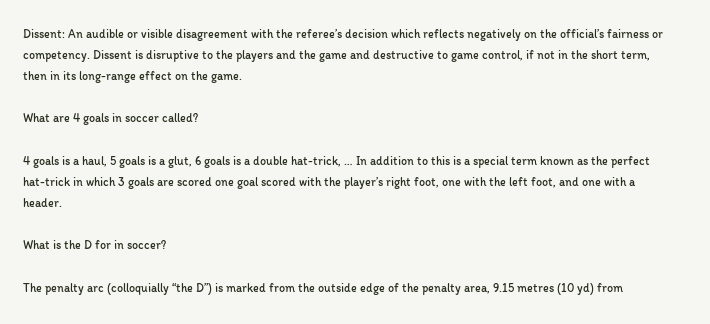Dissent: An audible or visible disagreement with the referee’s decision which reflects negatively on the official’s fairness or competency. Dissent is disruptive to the players and the game and destructive to game control, if not in the short term, then in its long-range effect on the game.

What are 4 goals in soccer called?

4 goals is a haul, 5 goals is a glut, 6 goals is a double hat-trick, … In addition to this is a special term known as the perfect hat-trick in which 3 goals are scored one goal scored with the player’s right foot, one with the left foot, and one with a header.

What is the D for in soccer?

The penalty arc (colloquially “the D”) is marked from the outside edge of the penalty area, 9.15 metres (10 yd) from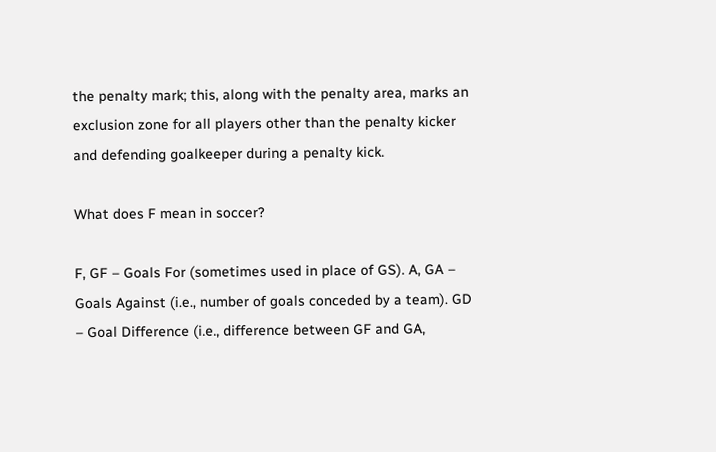the penalty mark; this, along with the penalty area, marks an exclusion zone for all players other than the penalty kicker and defending goalkeeper during a penalty kick.

What does F mean in soccer?

F, GF – Goals For (sometimes used in place of GS). A, GA – Goals Against (i.e., number of goals conceded by a team). GD – Goal Difference (i.e., difference between GF and GA,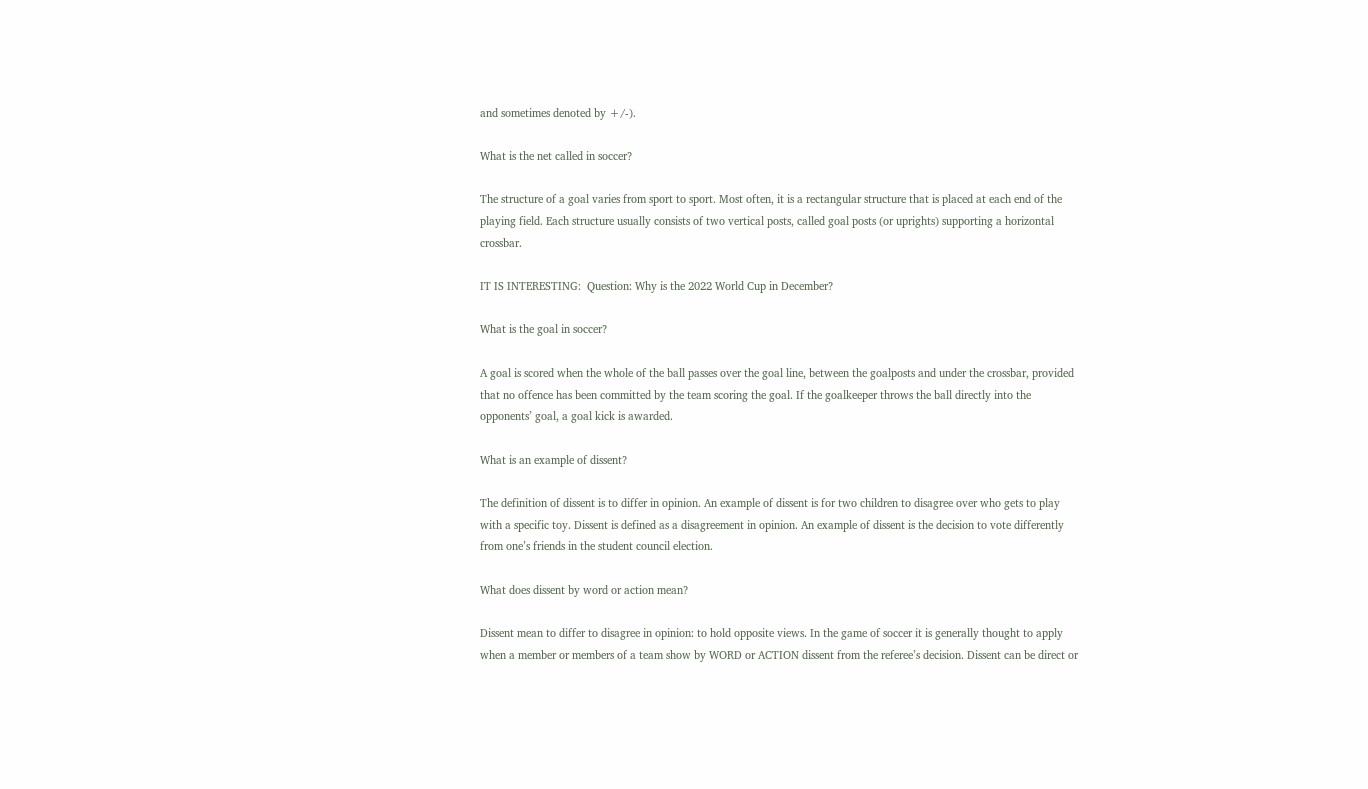and sometimes denoted by +/-).

What is the net called in soccer?

The structure of a goal varies from sport to sport. Most often, it is a rectangular structure that is placed at each end of the playing field. Each structure usually consists of two vertical posts, called goal posts (or uprights) supporting a horizontal crossbar.

IT IS INTERESTING:  Question: Why is the 2022 World Cup in December?

What is the goal in soccer?

A goal is scored when the whole of the ball passes over the goal line, between the goalposts and under the crossbar, provided that no offence has been committed by the team scoring the goal. If the goalkeeper throws the ball directly into the opponents’ goal, a goal kick is awarded.

What is an example of dissent?

The definition of dissent is to differ in opinion. An example of dissent is for two children to disagree over who gets to play with a specific toy. Dissent is defined as a disagreement in opinion. An example of dissent is the decision to vote differently from one’s friends in the student council election.

What does dissent by word or action mean?

Dissent mean to differ to disagree in opinion: to hold opposite views. In the game of soccer it is generally thought to apply when a member or members of a team show by WORD or ACTION dissent from the referee’s decision. Dissent can be direct or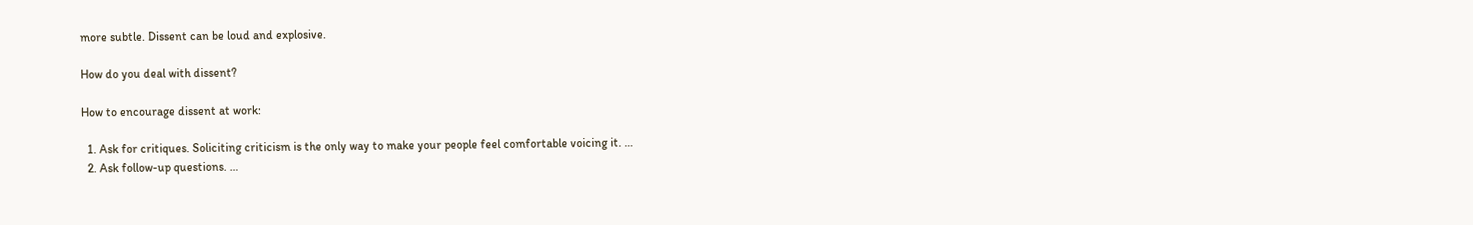more subtle. Dissent can be loud and explosive.

How do you deal with dissent?

How to encourage dissent at work:

  1. Ask for critiques. Soliciting criticism is the only way to make your people feel comfortable voicing it. …
  2. Ask follow-up questions. …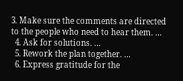3. Make sure the comments are directed to the people who need to hear them. …
  4. Ask for solutions. …
  5. Rework the plan together. …
  6. Express gratitude for the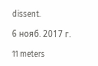dissent.

6 нояб. 2017 г.

11 meters